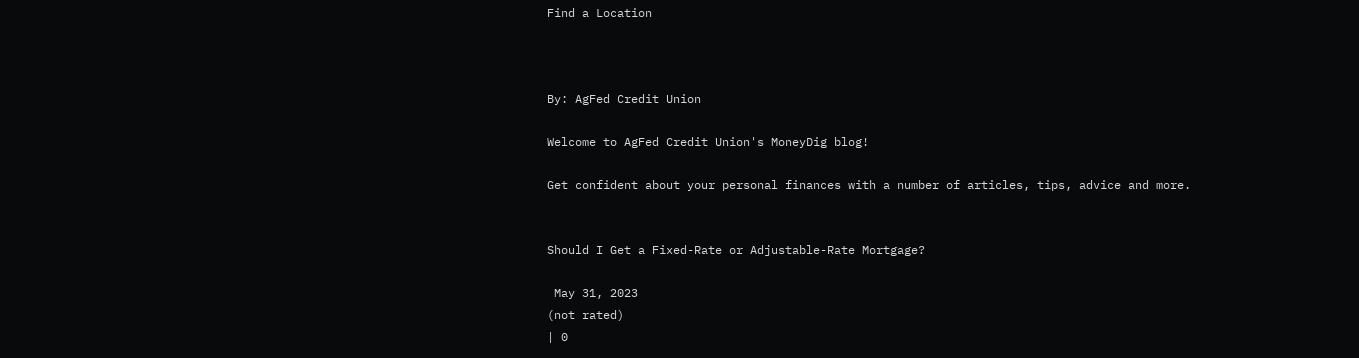Find a Location



By: AgFed Credit Union

Welcome to AgFed Credit Union's MoneyDig blog!

Get confident about your personal finances with a number of articles, tips, advice and more.


Should I Get a Fixed-Rate or Adjustable-Rate Mortgage?

 May 31, 2023
(not rated)
| 0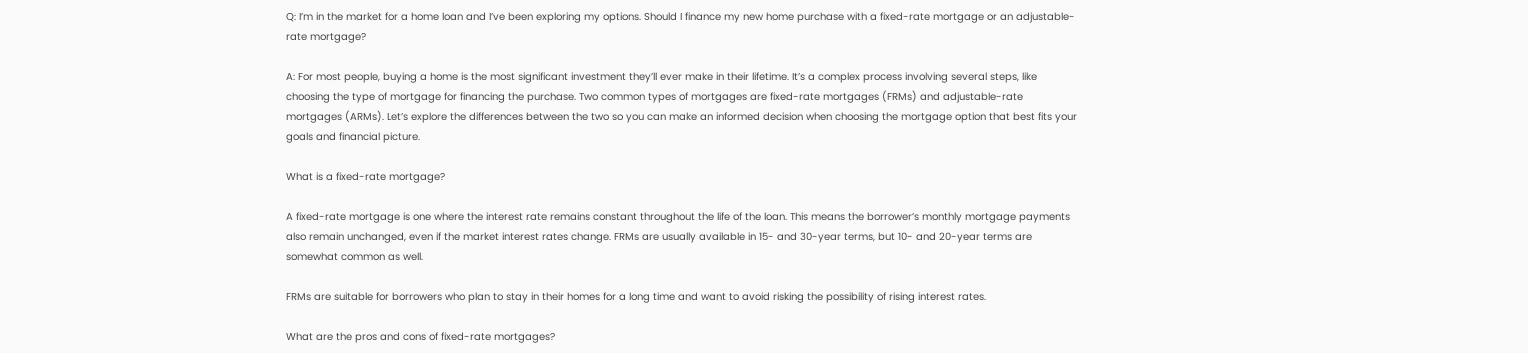Q: I’m in the market for a home loan and I’ve been exploring my options. Should I finance my new home purchase with a fixed-rate mortgage or an adjustable-rate mortgage?

A: For most people, buying a home is the most significant investment they’ll ever make in their lifetime. It’s a complex process involving several steps, like choosing the type of mortgage for financing the purchase. Two common types of mortgages are fixed-rate mortgages (FRMs) and adjustable-rate mortgages (ARMs). Let’s explore the differences between the two so you can make an informed decision when choosing the mortgage option that best fits your goals and financial picture.

What is a fixed-rate mortgage?

A fixed-rate mortgage is one where the interest rate remains constant throughout the life of the loan. This means the borrower’s monthly mortgage payments also remain unchanged, even if the market interest rates change. FRMs are usually available in 15- and 30-year terms, but 10- and 20-year terms are somewhat common as well.

FRMs are suitable for borrowers who plan to stay in their homes for a long time and want to avoid risking the possibility of rising interest rates.

What are the pros and cons of fixed-rate mortgages?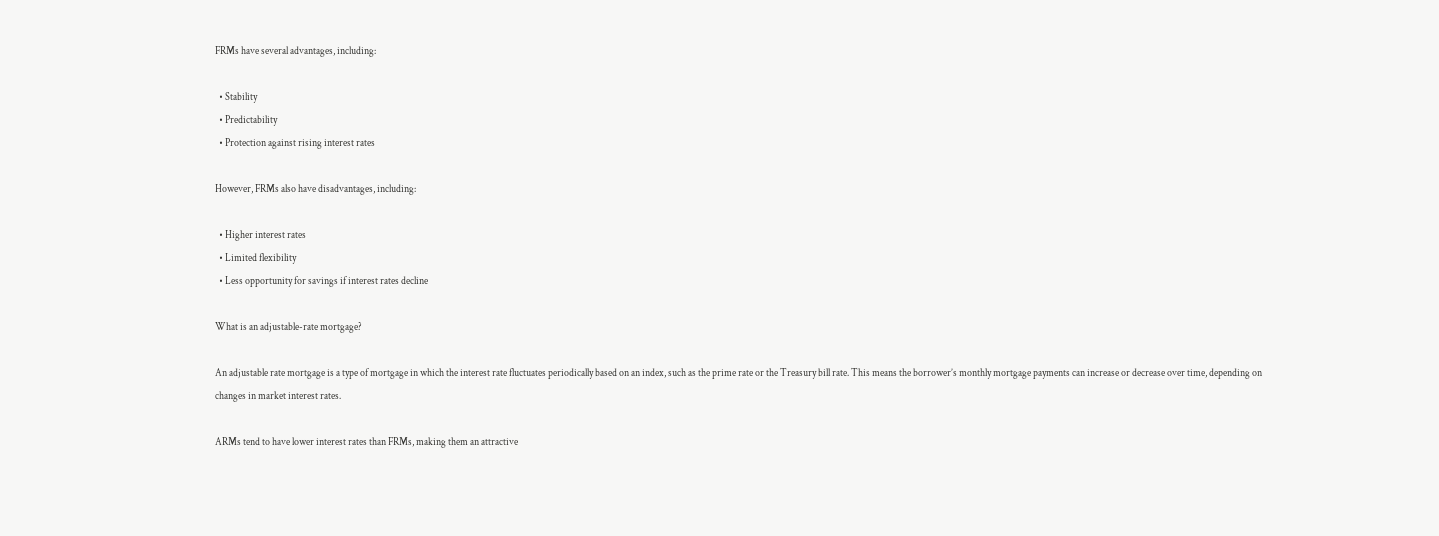FRMs have several advantages, including:

  • Stability
  • Predictability
  • Protection against rising interest rates

However, FRMs also have disadvantages, including:

  • Higher interest rates
  • Limited flexibility
  • Less opportunity for savings if interest rates decline

What is an adjustable-rate mortgage?

An adjustable rate mortgage is a type of mortgage in which the interest rate fluctuates periodically based on an index, such as the prime rate or the Treasury bill rate. This means the borrower’s monthly mortgage payments can increase or decrease over time, depending on changes in market interest rates.

ARMs tend to have lower interest rates than FRMs, making them an attractive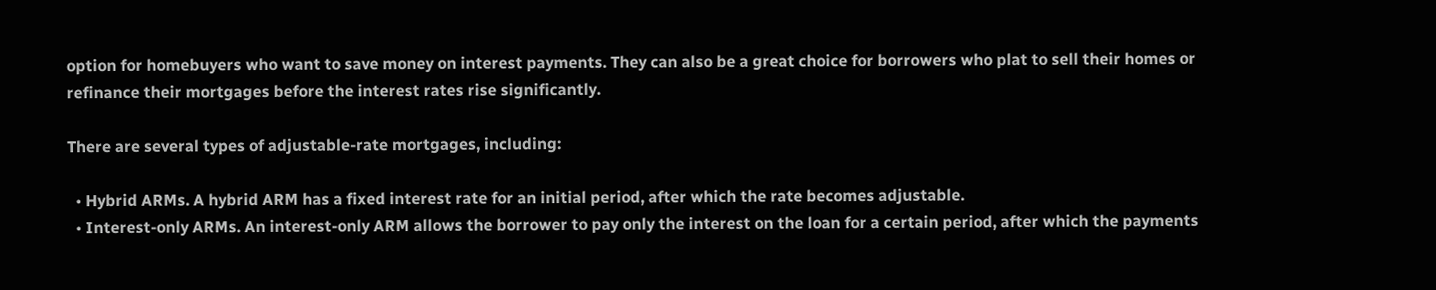option for homebuyers who want to save money on interest payments. They can also be a great choice for borrowers who plat to sell their homes or refinance their mortgages before the interest rates rise significantly.

There are several types of adjustable-rate mortgages, including:

  • Hybrid ARMs. A hybrid ARM has a fixed interest rate for an initial period, after which the rate becomes adjustable.
  • Interest-only ARMs. An interest-only ARM allows the borrower to pay only the interest on the loan for a certain period, after which the payments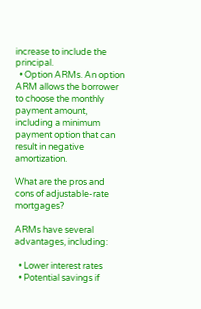increase to include the principal.
  • Option ARMs. An option ARM allows the borrower to choose the monthly payment amount, including a minimum payment option that can result in negative amortization.

What are the pros and cons of adjustable-rate mortgages?

ARMs have several advantages, including:

  • Lower interest rates
  • Potential savings if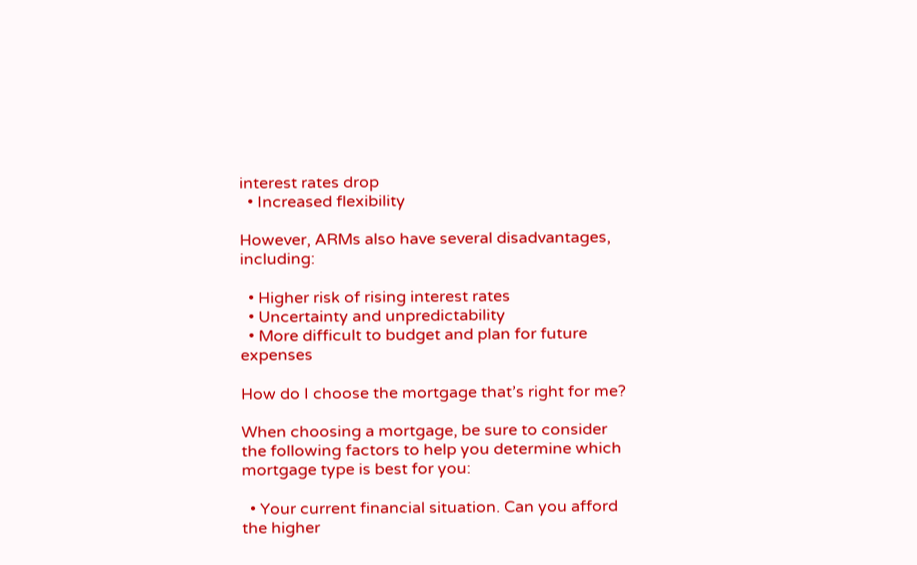interest rates drop
  • Increased flexibility

However, ARMs also have several disadvantages, including:

  • Higher risk of rising interest rates
  • Uncertainty and unpredictability
  • More difficult to budget and plan for future expenses

How do I choose the mortgage that’s right for me?

When choosing a mortgage, be sure to consider the following factors to help you determine which mortgage type is best for you:

  • Your current financial situation. Can you afford the higher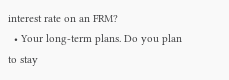interest rate on an FRM?
  • Your long-term plans. Do you plan to stay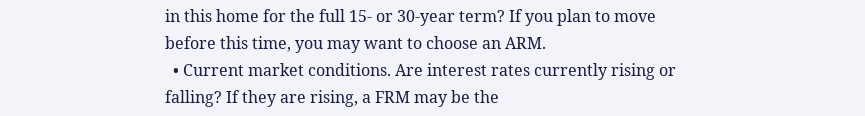in this home for the full 15- or 30-year term? If you plan to move before this time, you may want to choose an ARM.
  • Current market conditions. Are interest rates currently rising or falling? If they are rising, a FRM may be the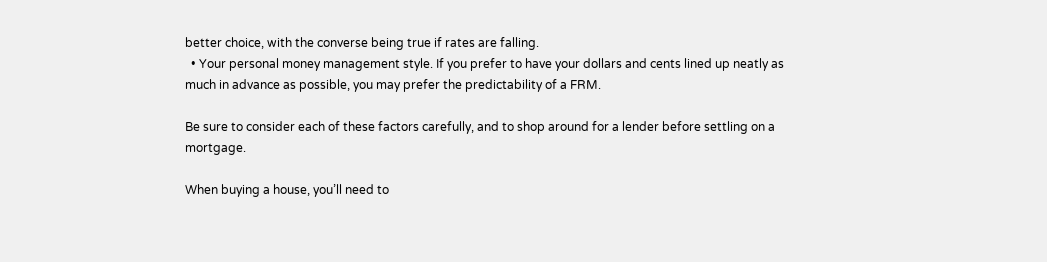better choice, with the converse being true if rates are falling.
  • Your personal money management style. If you prefer to have your dollars and cents lined up neatly as much in advance as possible, you may prefer the predictability of a FRM.

Be sure to consider each of these factors carefully, and to shop around for a lender before settling on a mortgage.

When buying a house, you’ll need to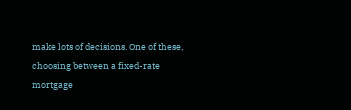make lots of decisions. One of these, choosing between a fixed-rate mortgage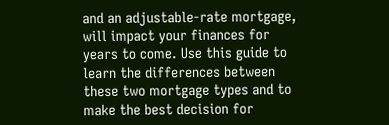and an adjustable-rate mortgage, will impact your finances for years to come. Use this guide to learn the differences between these two mortgage types and to make the best decision for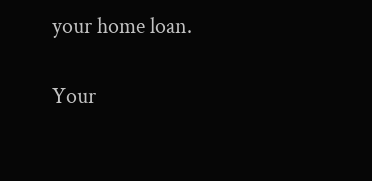your home loan.

Your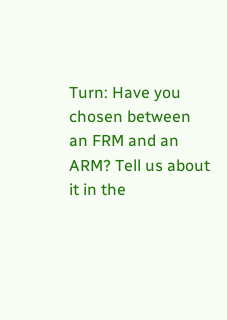Turn: Have you chosen between an FRM and an ARM? Tell us about it in the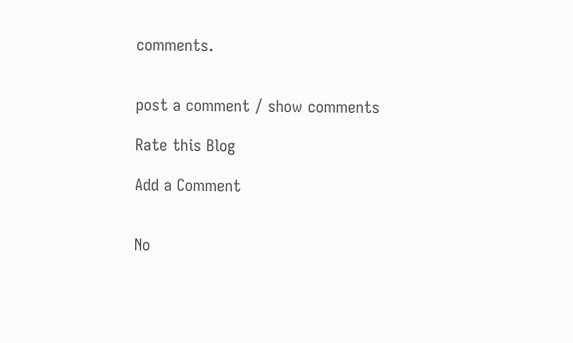comments.


post a comment / show comments

Rate this Blog

Add a Comment


No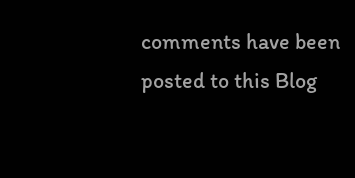comments have been posted to this Blog